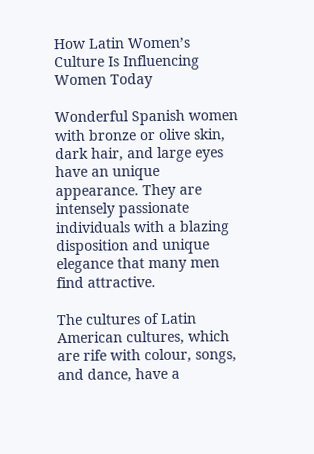How Latin Women’s Culture Is Influencing Women Today

Wonderful Spanish women with bronze or olive skin, dark hair, and large eyes have an unique appearance. They are intensely passionate individuals with a blazing disposition and unique elegance that many men find attractive.

The cultures of Latin American cultures, which are rife with colour, songs, and dance, have a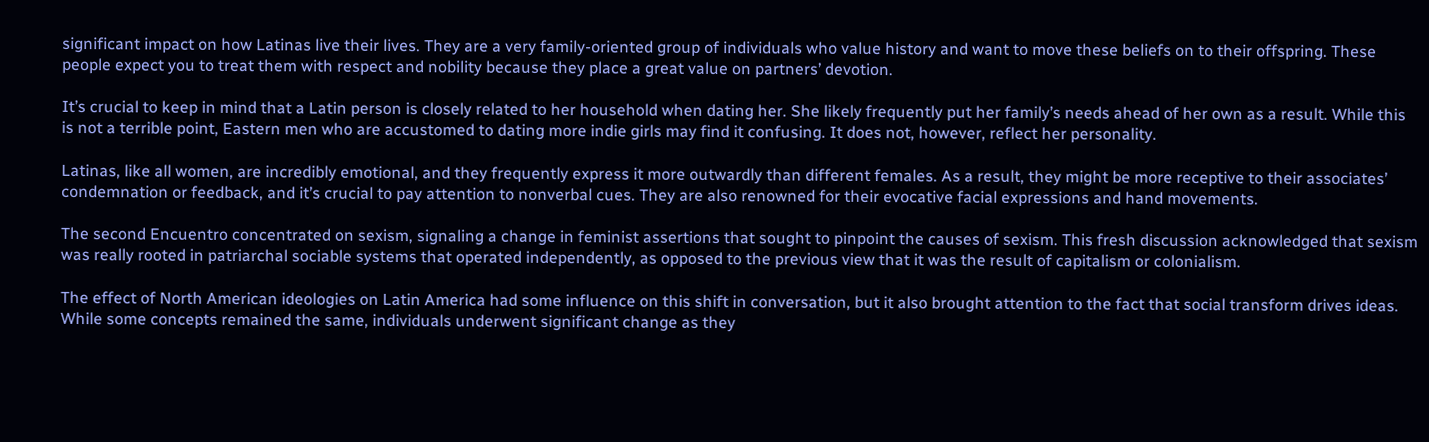significant impact on how Latinas live their lives. They are a very family-oriented group of individuals who value history and want to move these beliefs on to their offspring. These people expect you to treat them with respect and nobility because they place a great value on partners’ devotion.

It’s crucial to keep in mind that a Latin person is closely related to her household when dating her. She likely frequently put her family’s needs ahead of her own as a result. While this is not a terrible point, Eastern men who are accustomed to dating more indie girls may find it confusing. It does not, however, reflect her personality.

Latinas, like all women, are incredibly emotional, and they frequently express it more outwardly than different females. As a result, they might be more receptive to their associates’ condemnation or feedback, and it’s crucial to pay attention to nonverbal cues. They are also renowned for their evocative facial expressions and hand movements.

The second Encuentro concentrated on sexism, signaling a change in feminist assertions that sought to pinpoint the causes of sexism. This fresh discussion acknowledged that sexism was really rooted in patriarchal sociable systems that operated independently, as opposed to the previous view that it was the result of capitalism or colonialism.

The effect of North American ideologies on Latin America had some influence on this shift in conversation, but it also brought attention to the fact that social transform drives ideas. While some concepts remained the same, individuals underwent significant change as they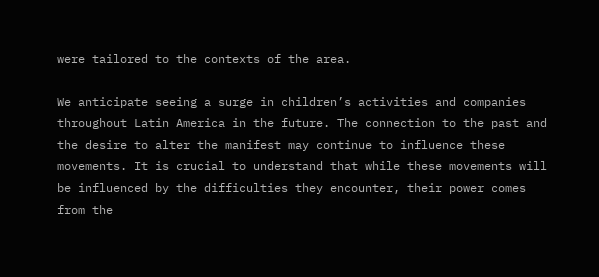were tailored to the contexts of the area.

We anticipate seeing a surge in children’s activities and companies throughout Latin America in the future. The connection to the past and the desire to alter the manifest may continue to influence these movements. It is crucial to understand that while these movements will be influenced by the difficulties they encounter, their power comes from the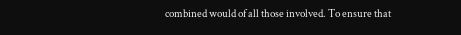combined would of all those involved. To ensure that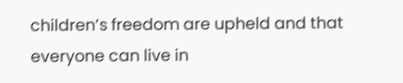children’s freedom are upheld and that everyone can live in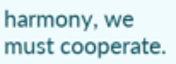harmony, we must cooperate.